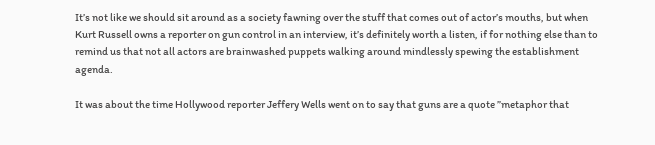It’s not like we should sit around as a society fawning over the stuff that comes out of actor’s mouths, but when Kurt Russell owns a reporter on gun control in an interview, it’s definitely worth a listen, if for nothing else than to remind us that not all actors are brainwashed puppets walking around mindlessly spewing the establishment agenda.

It was about the time Hollywood reporter Jeffery Wells went on to say that guns are a quote ”metaphor that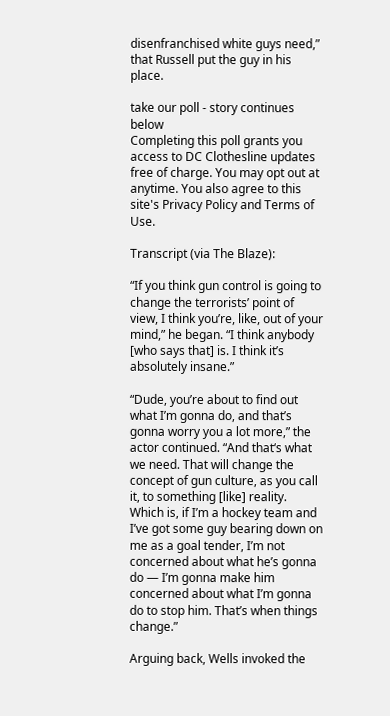disenfranchised white guys need,” that Russell put the guy in his place.

take our poll - story continues below
Completing this poll grants you access to DC Clothesline updates free of charge. You may opt out at anytime. You also agree to this site's Privacy Policy and Terms of Use.

Transcript (via The Blaze):

“If you think gun control is going to change the terrorists’ point of view, I think you’re, like, out of your mind,” he began. “I think anybody [who says that] is. I think it’s absolutely insane.”

“Dude, you’re about to find out what I’m gonna do, and that’s gonna worry you a lot more,” the actor continued. “And that‘s what we need. That will change the concept of gun culture, as you call it, to something [like] reality. Which is, if I’m a hockey team and I’ve got some guy bearing down on me as a goal tender, I’m not concerned about what he’s gonna do — I’m gonna make him concerned about what I’m gonna do to stop him. That’s when things change.”

Arguing back, Wells invoked the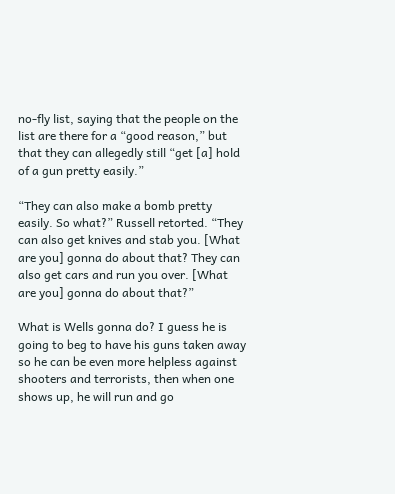no-fly list, saying that the people on the list are there for a “good reason,” but that they can allegedly still “get [a] hold of a gun pretty easily.”

“They can also make a bomb pretty easily. So what?” Russell retorted. “They can also get knives and stab you. [What are you] gonna do about that? They can also get cars and run you over. [What are you] gonna do about that?”

What is Wells gonna do? I guess he is going to beg to have his guns taken away so he can be even more helpless against shooters and terrorists, then when one shows up, he will run and go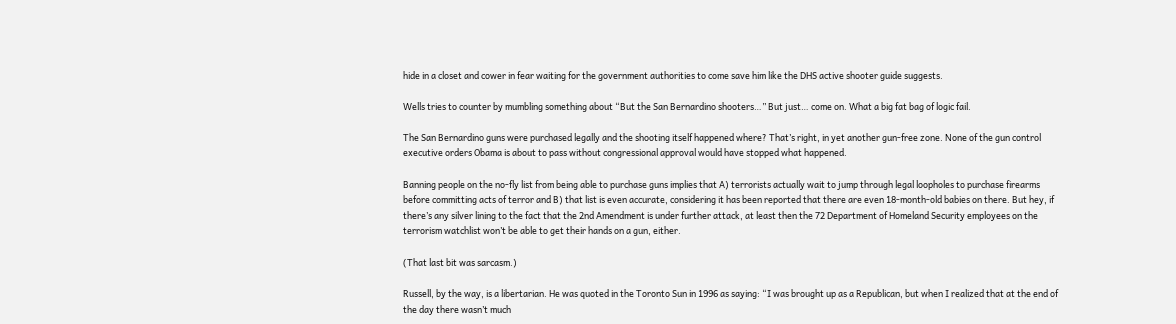hide in a closet and cower in fear waiting for the government authorities to come save him like the DHS active shooter guide suggests.

Wells tries to counter by mumbling something about “But the San Bernardino shooters…” But just… come on. What a big fat bag of logic fail.

The San Bernardino guns were purchased legally and the shooting itself happened where? That’s right, in yet another gun-free zone. None of the gun control executive orders Obama is about to pass without congressional approval would have stopped what happened.

Banning people on the no-fly list from being able to purchase guns implies that A) terrorists actually wait to jump through legal loopholes to purchase firearms before committing acts of terror and B) that list is even accurate, considering it has been reported that there are even 18-month-old babies on there. But hey, if there’s any silver lining to the fact that the 2nd Amendment is under further attack, at least then the 72 Department of Homeland Security employees on the terrorism watchlist won’t be able to get their hands on a gun, either.

(That last bit was sarcasm.)

Russell, by the way, is a libertarian. He was quoted in the Toronto Sun in 1996 as saying: “I was brought up as a Republican, but when I realized that at the end of the day there wasn’t much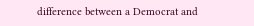difference between a Democrat and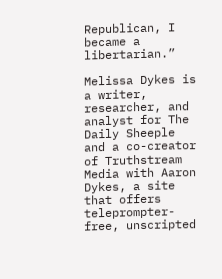Republican, I became a libertarian.”

Melissa Dykes is a writer, researcher, and analyst for The Daily Sheeple and a co-creator of Truthstream Media with Aaron Dykes, a site that offers teleprompter-free, unscripted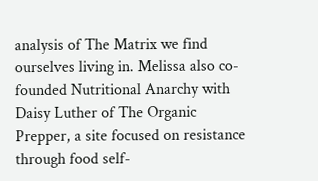analysis of The Matrix we find ourselves living in. Melissa also co-founded Nutritional Anarchy with Daisy Luther of The Organic Prepper, a site focused on resistance through food self-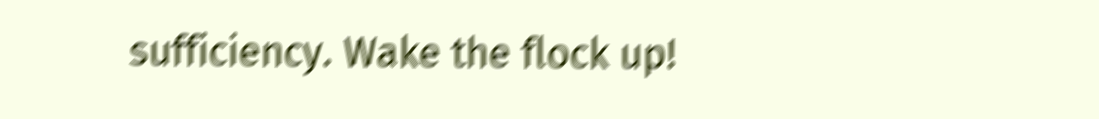sufficiency. Wake the flock up!